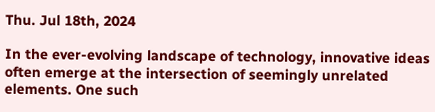Thu. Jul 18th, 2024

In the ever-evolving landscape of technology, innovative ideas often emerge at the intersection of seemingly unrelated elements. One such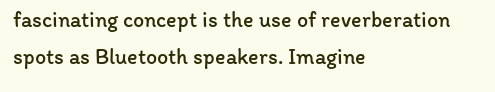fascinating concept is the use of reverberation spots as Bluetooth speakers. Imagine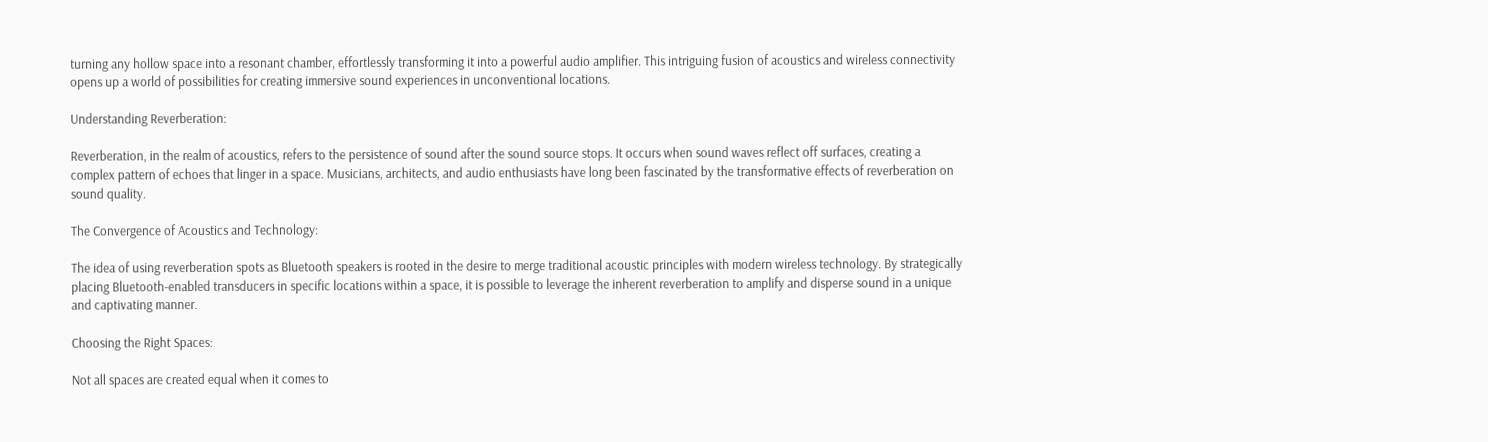turning any hollow space into a resonant chamber, effortlessly transforming it into a powerful audio amplifier. This intriguing fusion of acoustics and wireless connectivity opens up a world of possibilities for creating immersive sound experiences in unconventional locations.

Understanding Reverberation:

Reverberation, in the realm of acoustics, refers to the persistence of sound after the sound source stops. It occurs when sound waves reflect off surfaces, creating a complex pattern of echoes that linger in a space. Musicians, architects, and audio enthusiasts have long been fascinated by the transformative effects of reverberation on sound quality.

The Convergence of Acoustics and Technology:

The idea of using reverberation spots as Bluetooth speakers is rooted in the desire to merge traditional acoustic principles with modern wireless technology. By strategically placing Bluetooth-enabled transducers in specific locations within a space, it is possible to leverage the inherent reverberation to amplify and disperse sound in a unique and captivating manner.

Choosing the Right Spaces:

Not all spaces are created equal when it comes to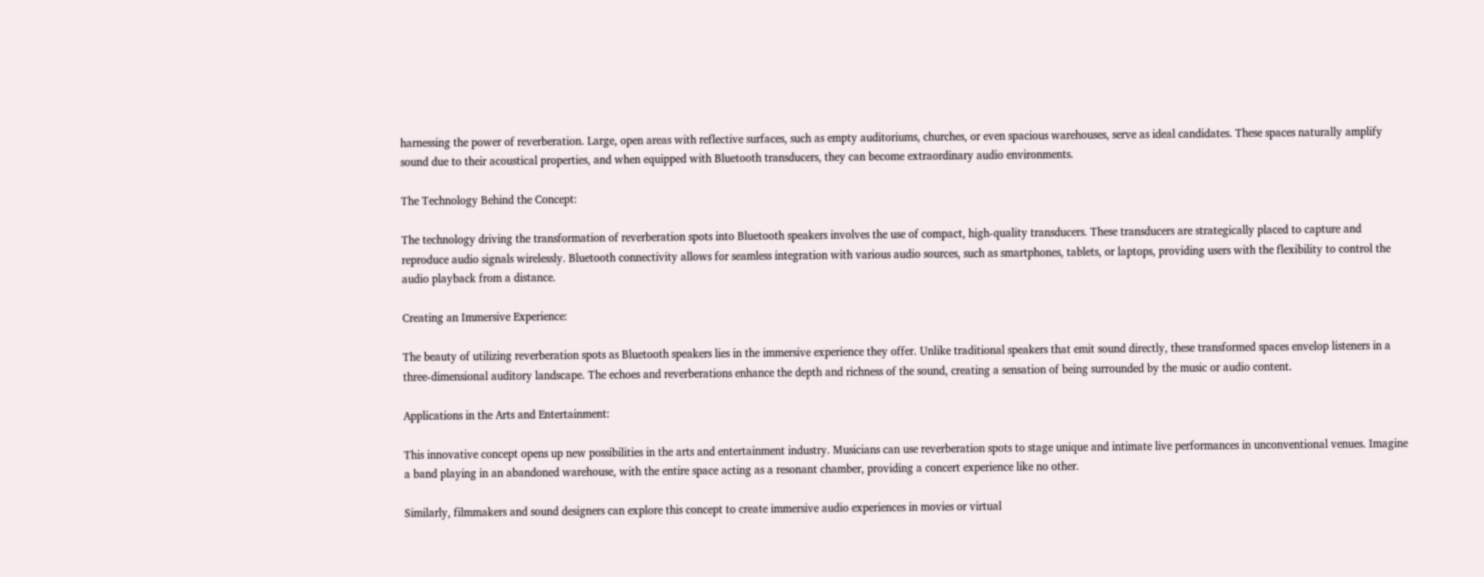harnessing the power of reverberation. Large, open areas with reflective surfaces, such as empty auditoriums, churches, or even spacious warehouses, serve as ideal candidates. These spaces naturally amplify sound due to their acoustical properties, and when equipped with Bluetooth transducers, they can become extraordinary audio environments.

The Technology Behind the Concept:

The technology driving the transformation of reverberation spots into Bluetooth speakers involves the use of compact, high-quality transducers. These transducers are strategically placed to capture and reproduce audio signals wirelessly. Bluetooth connectivity allows for seamless integration with various audio sources, such as smartphones, tablets, or laptops, providing users with the flexibility to control the audio playback from a distance.

Creating an Immersive Experience:

The beauty of utilizing reverberation spots as Bluetooth speakers lies in the immersive experience they offer. Unlike traditional speakers that emit sound directly, these transformed spaces envelop listeners in a three-dimensional auditory landscape. The echoes and reverberations enhance the depth and richness of the sound, creating a sensation of being surrounded by the music or audio content.

Applications in the Arts and Entertainment:

This innovative concept opens up new possibilities in the arts and entertainment industry. Musicians can use reverberation spots to stage unique and intimate live performances in unconventional venues. Imagine a band playing in an abandoned warehouse, with the entire space acting as a resonant chamber, providing a concert experience like no other.

Similarly, filmmakers and sound designers can explore this concept to create immersive audio experiences in movies or virtual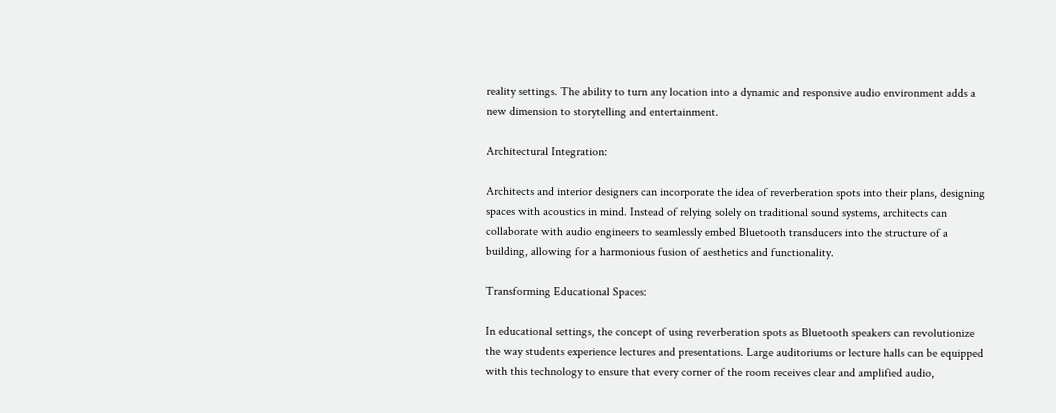reality settings. The ability to turn any location into a dynamic and responsive audio environment adds a new dimension to storytelling and entertainment.

Architectural Integration:

Architects and interior designers can incorporate the idea of reverberation spots into their plans, designing spaces with acoustics in mind. Instead of relying solely on traditional sound systems, architects can collaborate with audio engineers to seamlessly embed Bluetooth transducers into the structure of a building, allowing for a harmonious fusion of aesthetics and functionality.

Transforming Educational Spaces:

In educational settings, the concept of using reverberation spots as Bluetooth speakers can revolutionize the way students experience lectures and presentations. Large auditoriums or lecture halls can be equipped with this technology to ensure that every corner of the room receives clear and amplified audio,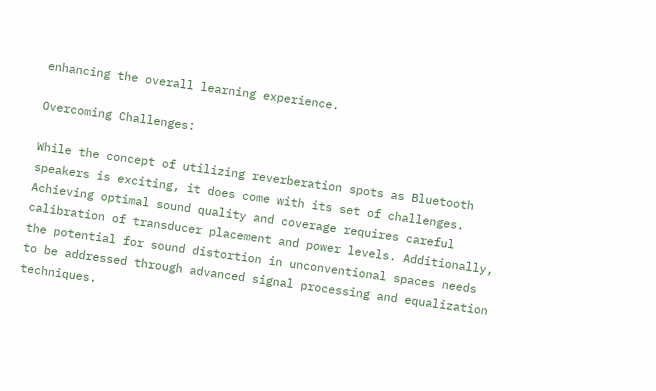enhancing the overall learning experience.

Overcoming Challenges:

While the concept of utilizing reverberation spots as Bluetooth speakers is exciting, it does come with its set of challenges. Achieving optimal sound quality and coverage requires careful calibration of transducer placement and power levels. Additionally, the potential for sound distortion in unconventional spaces needs to be addressed through advanced signal processing and equalization techniques.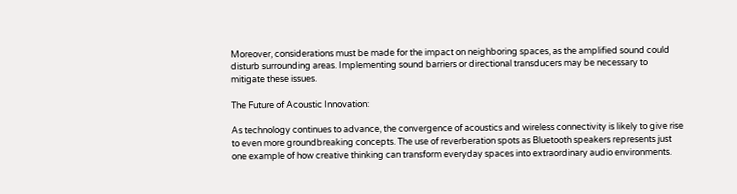Moreover, considerations must be made for the impact on neighboring spaces, as the amplified sound could disturb surrounding areas. Implementing sound barriers or directional transducers may be necessary to mitigate these issues.

The Future of Acoustic Innovation:

As technology continues to advance, the convergence of acoustics and wireless connectivity is likely to give rise to even more groundbreaking concepts. The use of reverberation spots as Bluetooth speakers represents just one example of how creative thinking can transform everyday spaces into extraordinary audio environments.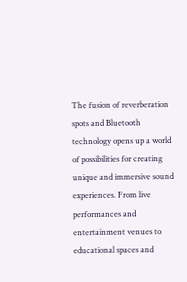The fusion of reverberation spots and Bluetooth technology opens up a world of possibilities for creating unique and immersive sound experiences. From live performances and entertainment venues to educational spaces and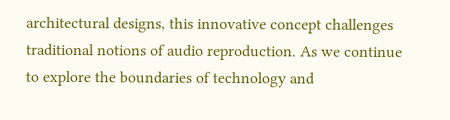architectural designs, this innovative concept challenges traditional notions of audio reproduction. As we continue to explore the boundaries of technology and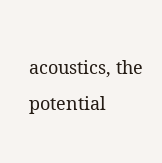acoustics, the potential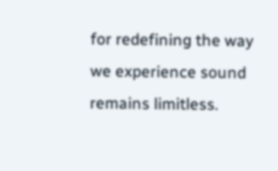for redefining the way we experience sound remains limitless.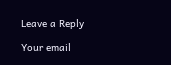Leave a Reply

Your email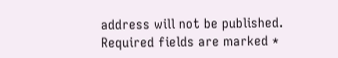address will not be published. Required fields are marked *